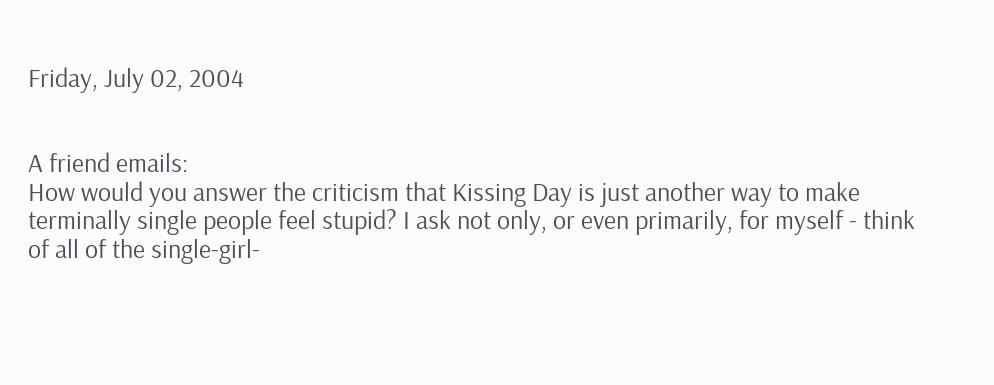Friday, July 02, 2004


A friend emails:
How would you answer the criticism that Kissing Day is just another way to make terminally single people feel stupid? I ask not only, or even primarily, for myself - think of all of the single-girl-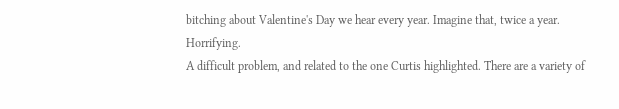bitching about Valentine's Day we hear every year. Imagine that, twice a year. Horrifying.
A difficult problem, and related to the one Curtis highlighted. There are a variety of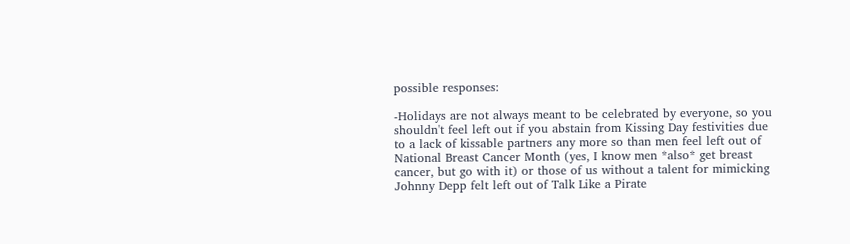possible responses:

-Holidays are not always meant to be celebrated by everyone, so you shouldn't feel left out if you abstain from Kissing Day festivities due to a lack of kissable partners any more so than men feel left out of National Breast Cancer Month (yes, I know men *also* get breast cancer, but go with it) or those of us without a talent for mimicking Johnny Depp felt left out of Talk Like a Pirate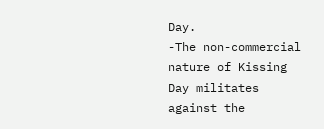Day.
-The non-commercial nature of Kissing Day militates against the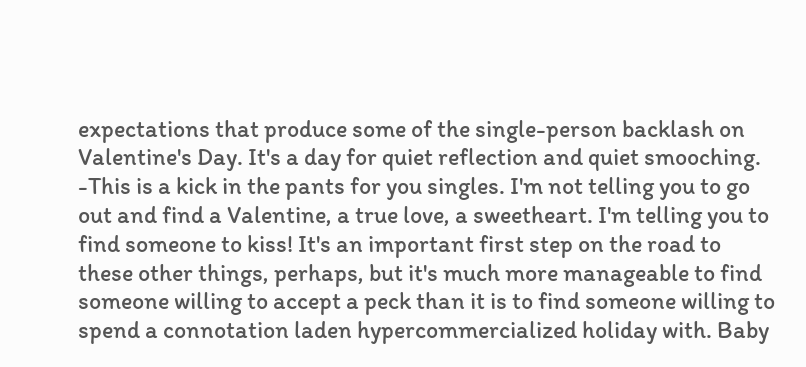expectations that produce some of the single-person backlash on Valentine's Day. It's a day for quiet reflection and quiet smooching.
-This is a kick in the pants for you singles. I'm not telling you to go out and find a Valentine, a true love, a sweetheart. I'm telling you to find someone to kiss! It's an important first step on the road to these other things, perhaps, but it's much more manageable to find someone willing to accept a peck than it is to find someone willing to spend a connotation laden hypercommercialized holiday with. Baby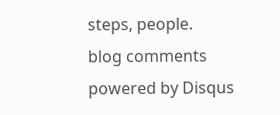steps, people.
blog comments powered by Disqus